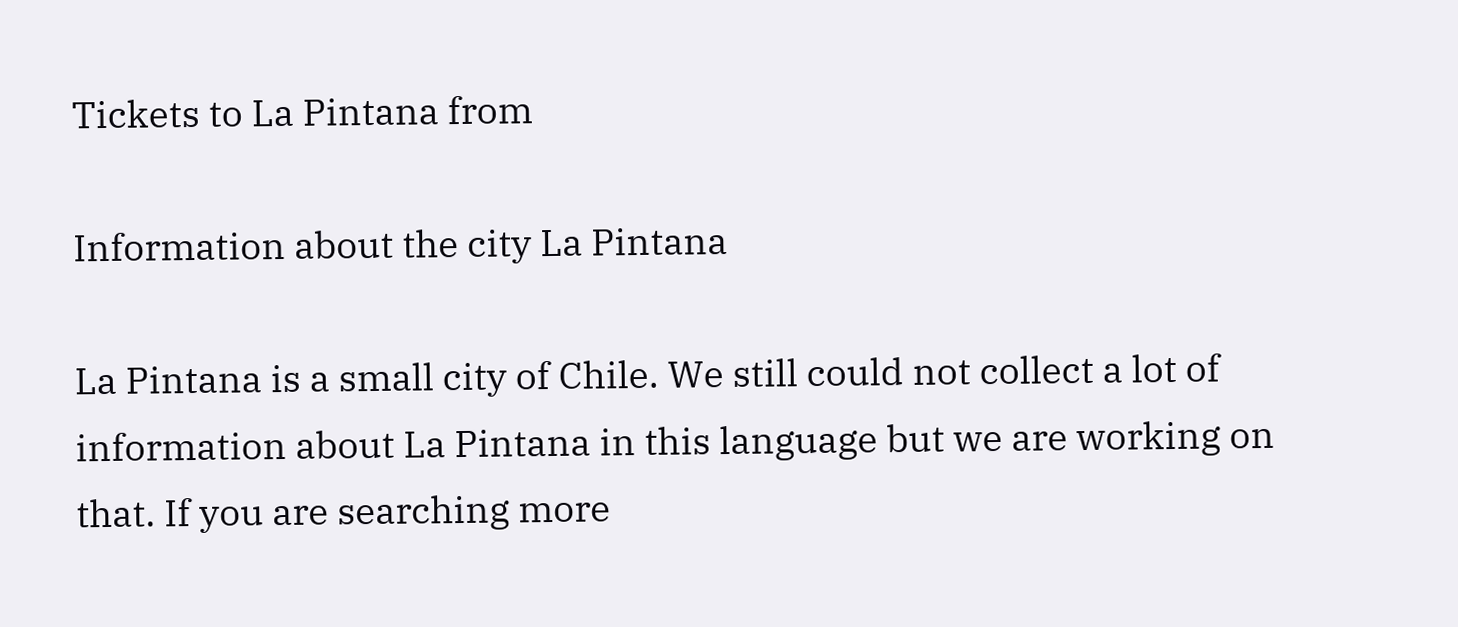Tickets to La Pintana from

Information about the city La Pintana

La Pintana is a small city of Chile. We still could not collect a lot of information about La Pintana in this language but we are working on that. If you are searching more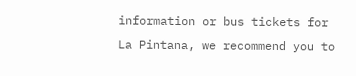information or bus tickets for La Pintana, we recommend you to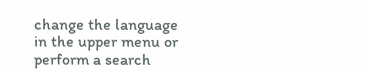change the language in the upper menu or perform a search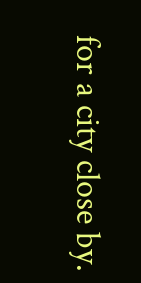for a city close by.